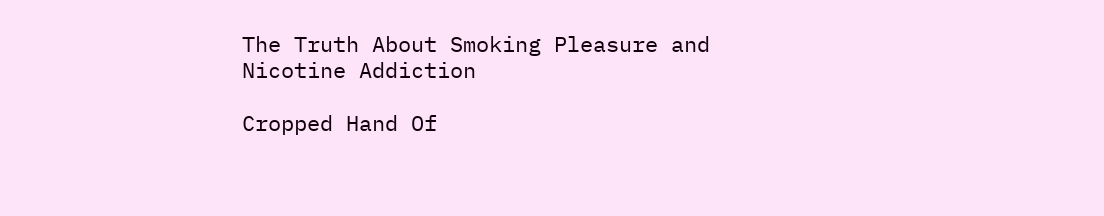The Truth About Smoking Pleasure and Nicotine Addiction

Cropped Hand Of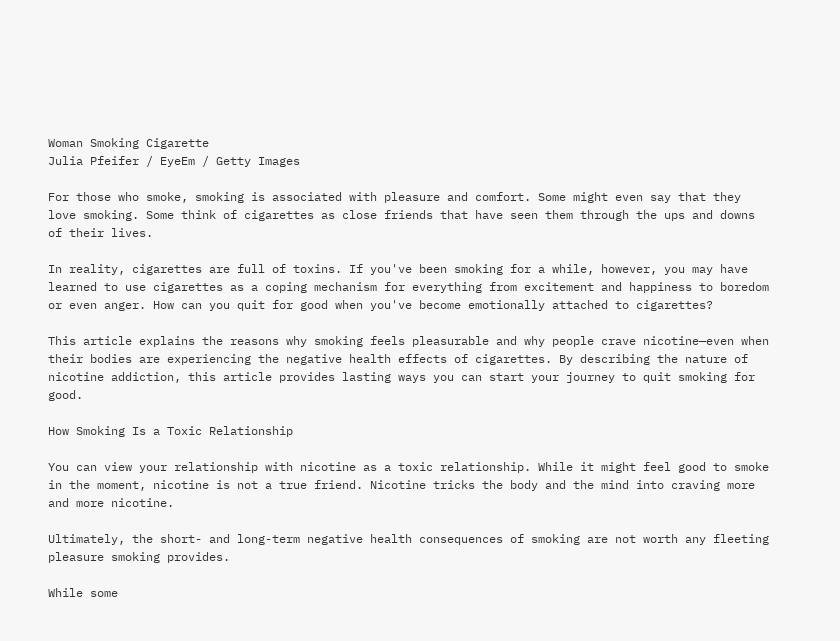Woman Smoking Cigarette
Julia Pfeifer / EyeEm / Getty Images

For those who smoke, smoking is associated with pleasure and comfort. Some might even say that they love smoking. Some think of cigarettes as close friends that have seen them through the ups and downs of their lives.

In reality, cigarettes are full of toxins. If you've been smoking for a while, however, you may have learned to use cigarettes as a coping mechanism for everything from excitement and happiness to boredom or even anger. How can you quit for good when you've become emotionally attached to cigarettes?

This article explains the reasons why smoking feels pleasurable and why people crave nicotine—even when their bodies are experiencing the negative health effects of cigarettes. By describing the nature of nicotine addiction, this article provides lasting ways you can start your journey to quit smoking for good.

How Smoking Is a Toxic Relationship

You can view your relationship with nicotine as a toxic relationship. While it might feel good to smoke in the moment, nicotine is not a true friend. Nicotine tricks the body and the mind into craving more and more nicotine.

Ultimately, the short- and long-term negative health consequences of smoking are not worth any fleeting pleasure smoking provides.

While some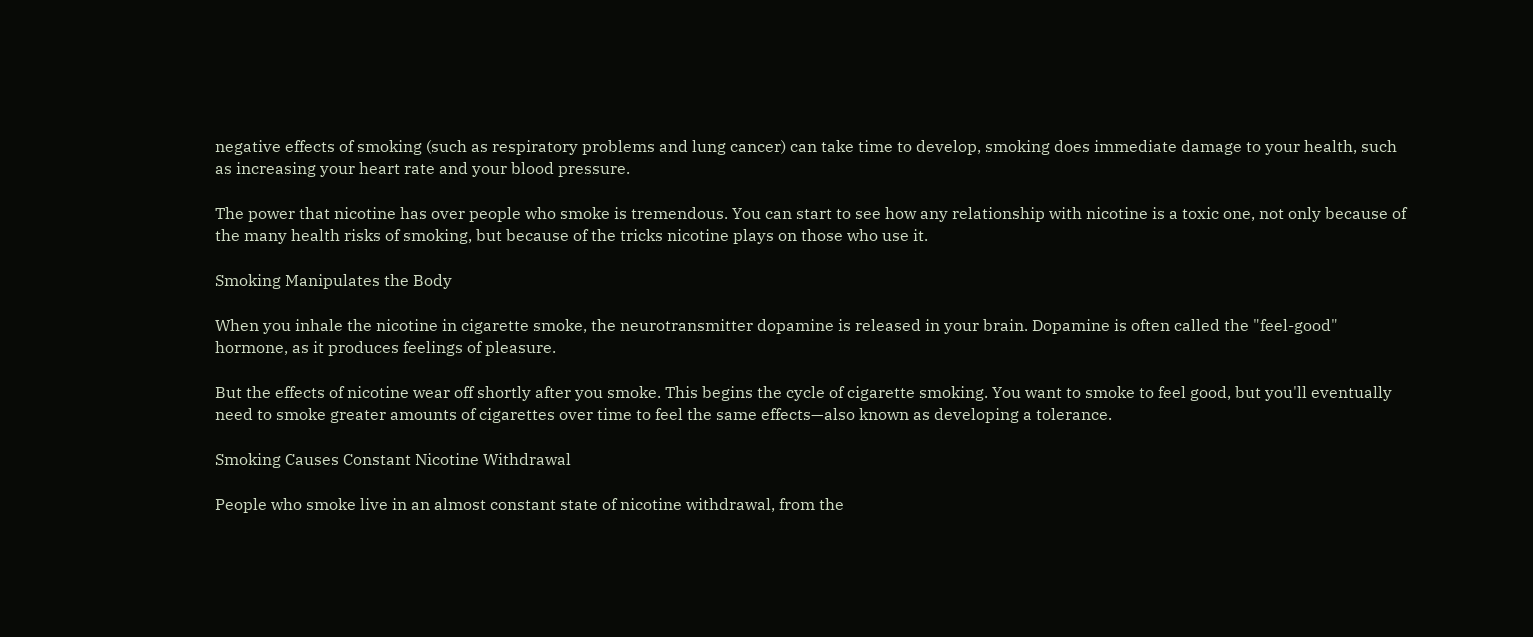negative effects of smoking (such as respiratory problems and lung cancer) can take time to develop, smoking does immediate damage to your health, such as increasing your heart rate and your blood pressure.

The power that nicotine has over people who smoke is tremendous. You can start to see how any relationship with nicotine is a toxic one, not only because of the many health risks of smoking, but because of the tricks nicotine plays on those who use it.

Smoking Manipulates the Body

When you inhale the nicotine in cigarette smoke, the neurotransmitter dopamine is released in your brain. Dopamine is often called the "feel-good" hormone, as it produces feelings of pleasure.

But the effects of nicotine wear off shortly after you smoke. This begins the cycle of cigarette smoking. You want to smoke to feel good, but you'll eventually need to smoke greater amounts of cigarettes over time to feel the same effects—also known as developing a tolerance.

Smoking Causes Constant Nicotine Withdrawal

People who smoke live in an almost constant state of nicotine withdrawal, from the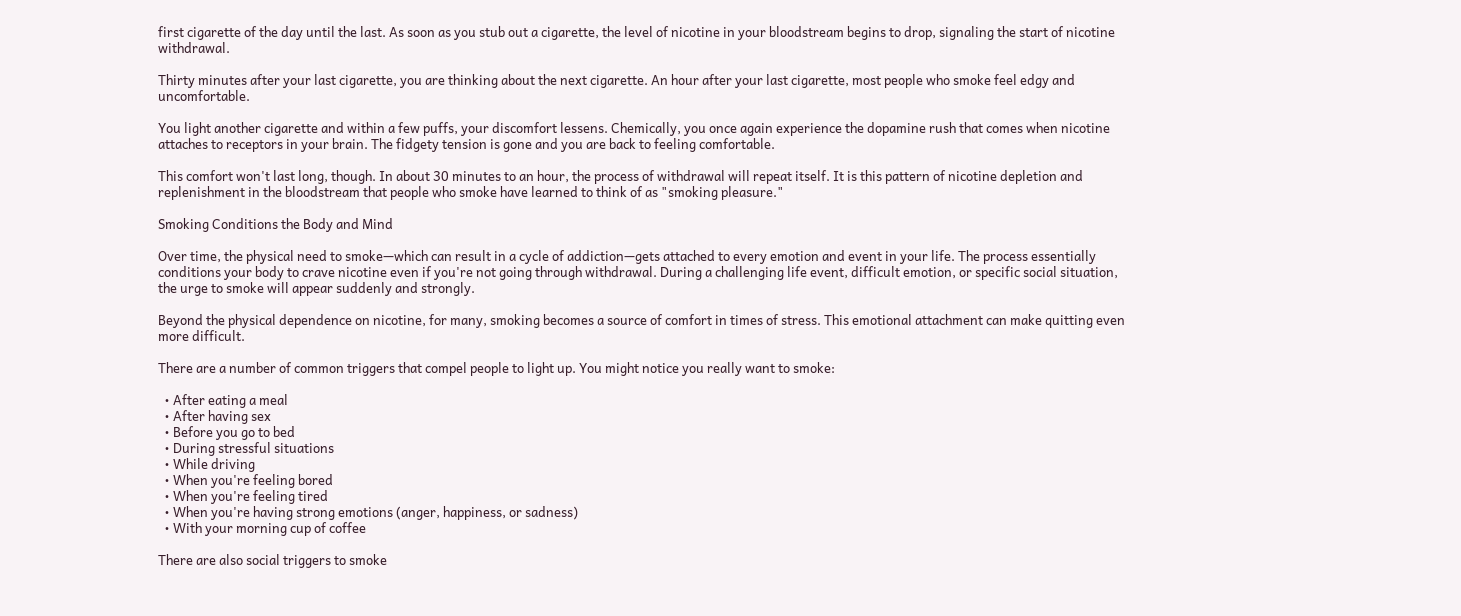first cigarette of the day until the last. As soon as you stub out a cigarette, the level of nicotine in your bloodstream begins to drop, signaling the start of nicotine withdrawal.

Thirty minutes after your last cigarette, you are thinking about the next cigarette. An hour after your last cigarette, most people who smoke feel edgy and uncomfortable.

You light another cigarette and within a few puffs, your discomfort lessens. Chemically, you once again experience the dopamine rush that comes when nicotine attaches to receptors in your brain. The fidgety tension is gone and you are back to feeling comfortable.

This comfort won't last long, though. In about 30 minutes to an hour, the process of withdrawal will repeat itself. It is this pattern of nicotine depletion and replenishment in the bloodstream that people who smoke have learned to think of as "smoking pleasure."

Smoking Conditions the Body and Mind

Over time, the physical need to smoke—which can result in a cycle of addiction—gets attached to every emotion and event in your life. The process essentially conditions your body to crave nicotine even if you're not going through withdrawal. During a challenging life event, difficult emotion, or specific social situation, the urge to smoke will appear suddenly and strongly.

Beyond the physical dependence on nicotine, for many, smoking becomes a source of comfort in times of stress. This emotional attachment can make quitting even more difficult.

There are a number of common triggers that compel people to light up. You might notice you really want to smoke:

  • After eating a meal
  • After having sex
  • Before you go to bed
  • During stressful situations
  • While driving
  • When you're feeling bored
  • When you're feeling tired
  • When you're having strong emotions (anger, happiness, or sadness)
  • With your morning cup of coffee

There are also social triggers to smoke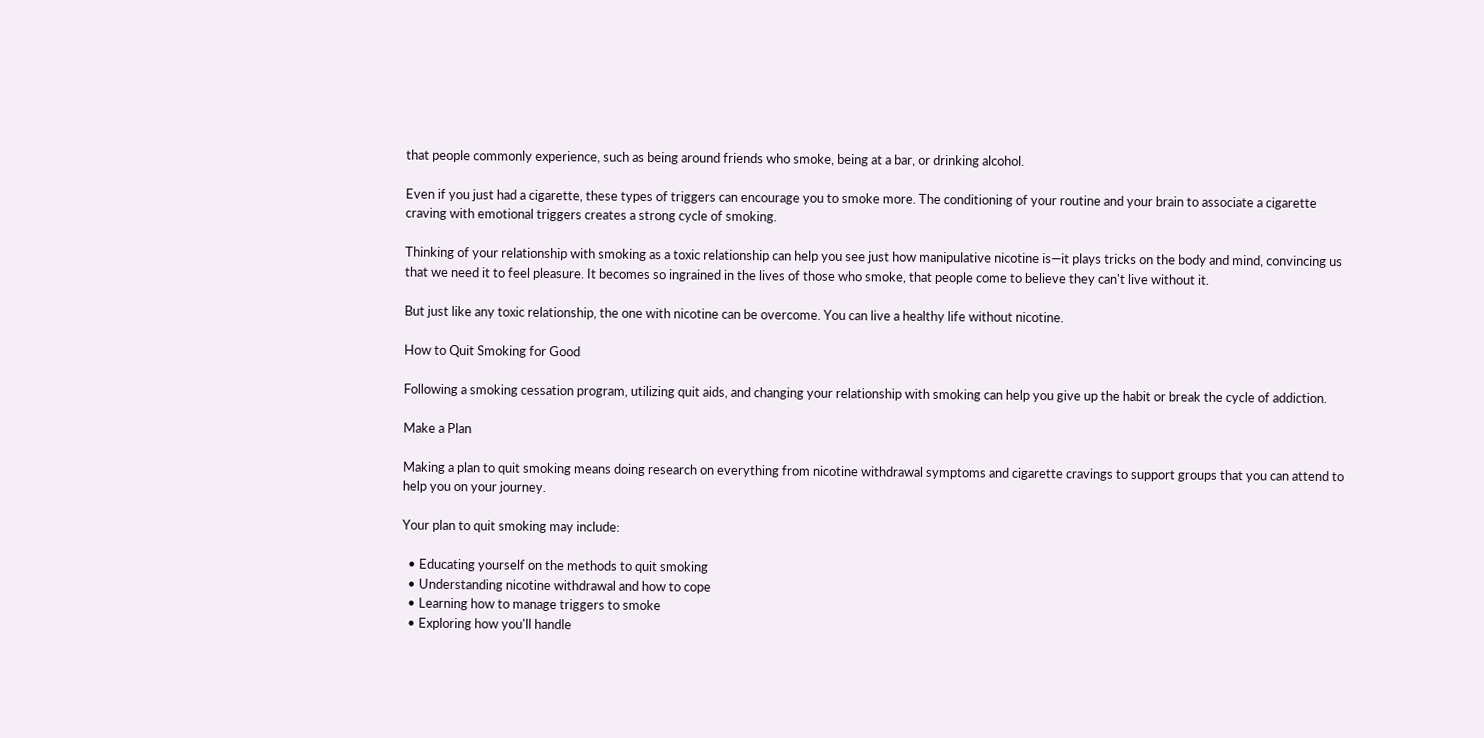that people commonly experience, such as being around friends who smoke, being at a bar, or drinking alcohol.

Even if you just had a cigarette, these types of triggers can encourage you to smoke more. The conditioning of your routine and your brain to associate a cigarette craving with emotional triggers creates a strong cycle of smoking.

Thinking of your relationship with smoking as a toxic relationship can help you see just how manipulative nicotine is—it plays tricks on the body and mind, convincing us that we need it to feel pleasure. It becomes so ingrained in the lives of those who smoke, that people come to believe they can't live without it.

But just like any toxic relationship, the one with nicotine can be overcome. You can live a healthy life without nicotine.

How to Quit Smoking for Good

Following a smoking cessation program, utilizing quit aids, and changing your relationship with smoking can help you give up the habit or break the cycle of addiction.

Make a Plan

Making a plan to quit smoking means doing research on everything from nicotine withdrawal symptoms and cigarette cravings to support groups that you can attend to help you on your journey.

Your plan to quit smoking may include:

  • Educating yourself on the methods to quit smoking
  • Understanding nicotine withdrawal and how to cope
  • Learning how to manage triggers to smoke
  • Exploring how you'll handle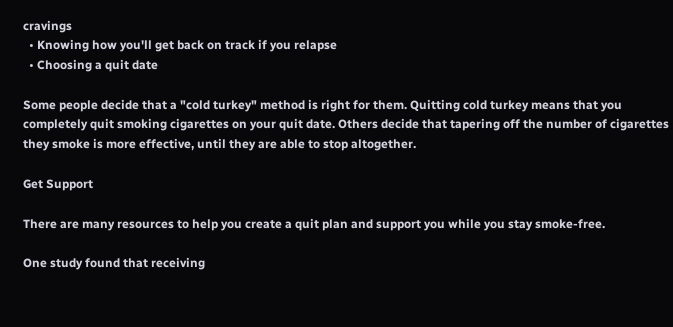cravings
  • Knowing how you'll get back on track if you relapse
  • Choosing a quit date

Some people decide that a "cold turkey" method is right for them. Quitting cold turkey means that you completely quit smoking cigarettes on your quit date. Others decide that tapering off the number of cigarettes they smoke is more effective, until they are able to stop altogether.

Get Support

There are many resources to help you create a quit plan and support you while you stay smoke-free.

One study found that receiving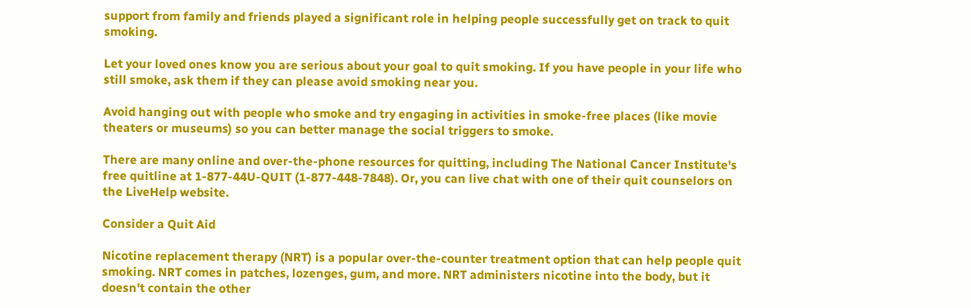support from family and friends played a significant role in helping people successfully get on track to quit smoking.

Let your loved ones know you are serious about your goal to quit smoking. If you have people in your life who still smoke, ask them if they can please avoid smoking near you.

Avoid hanging out with people who smoke and try engaging in activities in smoke-free places (like movie theaters or museums) so you can better manage the social triggers to smoke.

There are many online and over-the-phone resources for quitting, including The National Cancer Institute's free quitline at 1-877-44U-QUIT (1-877-448-7848). Or, you can live chat with one of their quit counselors on the LiveHelp website.

Consider a Quit Aid

Nicotine replacement therapy (NRT) is a popular over-the-counter treatment option that can help people quit smoking. NRT comes in patches, lozenges, gum, and more. NRT administers nicotine into the body, but it doesn't contain the other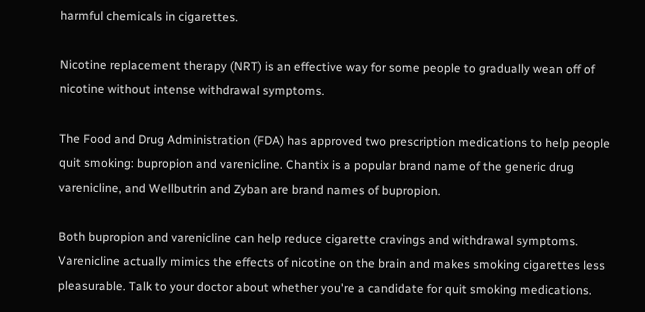harmful chemicals in cigarettes.

Nicotine replacement therapy (NRT) is an effective way for some people to gradually wean off of nicotine without intense withdrawal symptoms.

The Food and Drug Administration (FDA) has approved two prescription medications to help people quit smoking: bupropion and varenicline. Chantix is a popular brand name of the generic drug varenicline, and Wellbutrin and Zyban are brand names of bupropion.

Both bupropion and varenicline can help reduce cigarette cravings and withdrawal symptoms. Varenicline actually mimics the effects of nicotine on the brain and makes smoking cigarettes less pleasurable. Talk to your doctor about whether you're a candidate for quit smoking medications.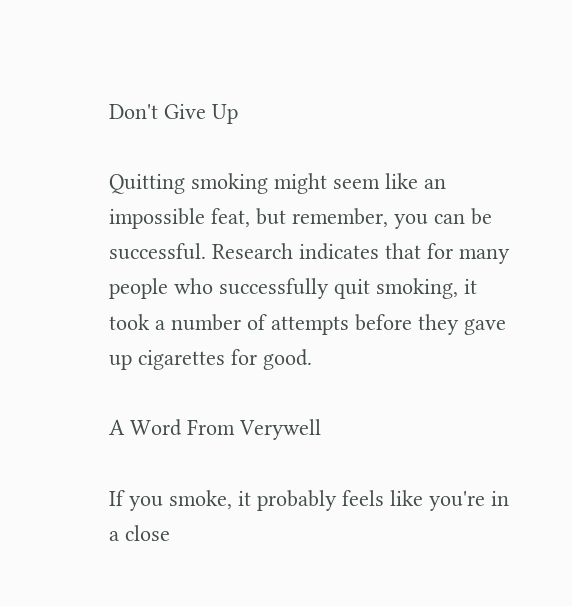Don't Give Up

Quitting smoking might seem like an impossible feat, but remember, you can be successful. Research indicates that for many people who successfully quit smoking, it took a number of attempts before they gave up cigarettes for good.

A Word From Verywell

If you smoke, it probably feels like you're in a close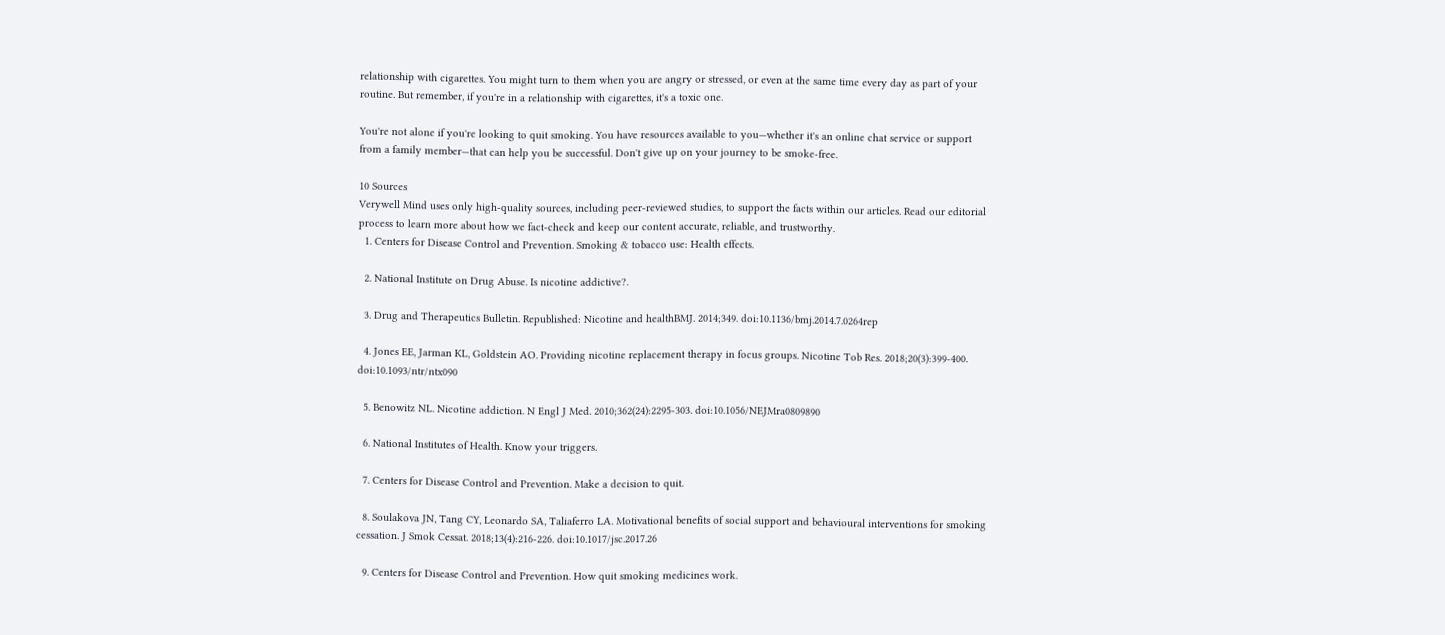relationship with cigarettes. You might turn to them when you are angry or stressed, or even at the same time every day as part of your routine. But remember, if you're in a relationship with cigarettes, it's a toxic one.

You're not alone if you're looking to quit smoking. You have resources available to you—whether it's an online chat service or support from a family member—that can help you be successful. Don't give up on your journey to be smoke-free.

10 Sources
Verywell Mind uses only high-quality sources, including peer-reviewed studies, to support the facts within our articles. Read our editorial process to learn more about how we fact-check and keep our content accurate, reliable, and trustworthy.
  1. Centers for Disease Control and Prevention. Smoking & tobacco use: Health effects.

  2. National Institute on Drug Abuse. Is nicotine addictive?.

  3. Drug and Therapeutics Bulletin. Republished: Nicotine and healthBMJ. 2014;349. doi:10.1136/bmj.2014.7.0264rep

  4. Jones EE, Jarman KL, Goldstein AO. Providing nicotine replacement therapy in focus groups. Nicotine Tob Res. 2018;20(3):399-400. doi:10.1093/ntr/ntx090

  5. Benowitz NL. Nicotine addiction. N Engl J Med. 2010;362(24):2295-303. doi:10.1056/NEJMra0809890

  6. National Institutes of Health. Know your triggers.

  7. Centers for Disease Control and Prevention. Make a decision to quit.

  8. Soulakova JN, Tang CY, Leonardo SA, Taliaferro LA. Motivational benefits of social support and behavioural interventions for smoking cessation. J Smok Cessat. 2018;13(4):216-226. doi:10.1017/jsc.2017.26

  9. Centers for Disease Control and Prevention. How quit smoking medicines work.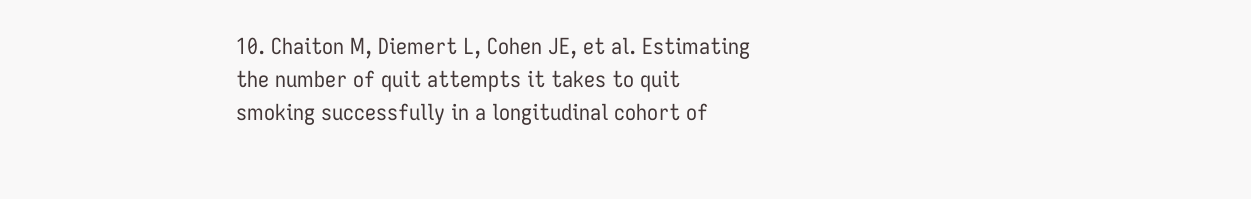10. Chaiton M, Diemert L, Cohen JE, et al. Estimating the number of quit attempts it takes to quit smoking successfully in a longitudinal cohort of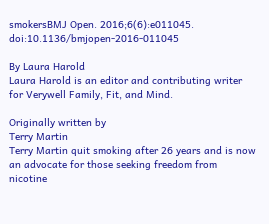smokersBMJ Open. 2016;6(6):e011045. doi:10.1136/bmjopen-2016-011045

By Laura Harold
Laura Harold is an editor and contributing writer for Verywell Family, Fit, and Mind.

Originally written by
Terry Martin
Terry Martin quit smoking after 26 years and is now an advocate for those seeking freedom from nicotine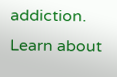addiction.
Learn about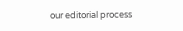our editorial process